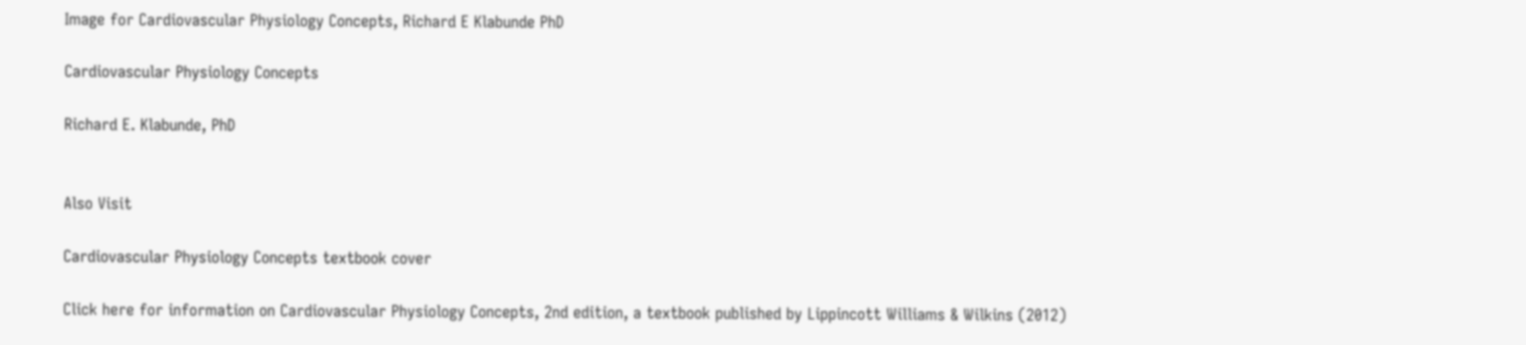Image for Cardiovascular Physiology Concepts, Richard E Klabunde PhD

Cardiovascular Physiology Concepts

Richard E. Klabunde, PhD


Also Visit

Cardiovascular Physiology Concepts textbook cover

Click here for information on Cardiovascular Physiology Concepts, 2nd edition, a textbook published by Lippincott Williams & Wilkins (2012)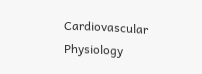Cardiovascular Physiology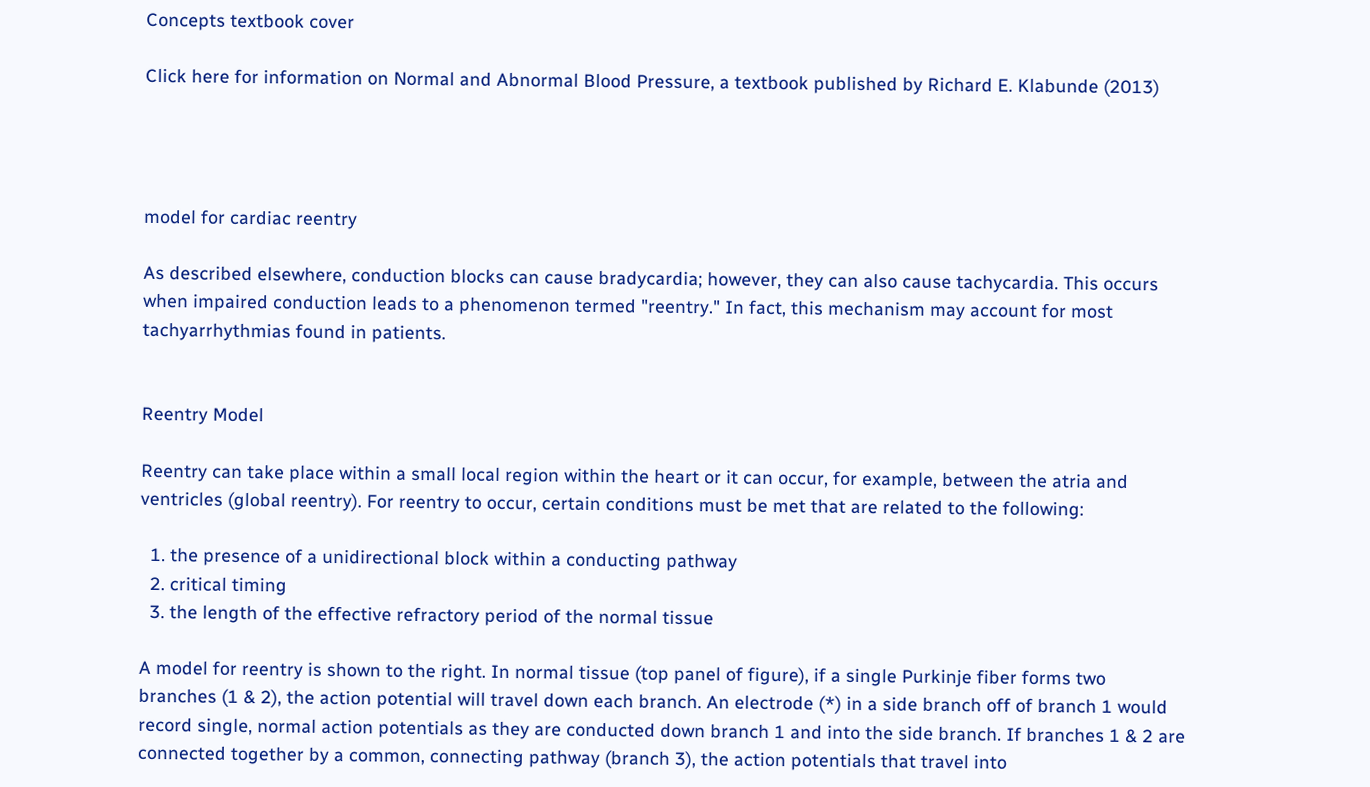Concepts textbook cover

Click here for information on Normal and Abnormal Blood Pressure, a textbook published by Richard E. Klabunde (2013)




model for cardiac reentry

As described elsewhere, conduction blocks can cause bradycardia; however, they can also cause tachycardia. This occurs when impaired conduction leads to a phenomenon termed "reentry." In fact, this mechanism may account for most tachyarrhythmias found in patients.


Reentry Model

Reentry can take place within a small local region within the heart or it can occur, for example, between the atria and ventricles (global reentry). For reentry to occur, certain conditions must be met that are related to the following:

  1. the presence of a unidirectional block within a conducting pathway
  2. critical timing
  3. the length of the effective refractory period of the normal tissue

A model for reentry is shown to the right. In normal tissue (top panel of figure), if a single Purkinje fiber forms two branches (1 & 2), the action potential will travel down each branch. An electrode (*) in a side branch off of branch 1 would record single, normal action potentials as they are conducted down branch 1 and into the side branch. If branches 1 & 2 are connected together by a common, connecting pathway (branch 3), the action potentials that travel into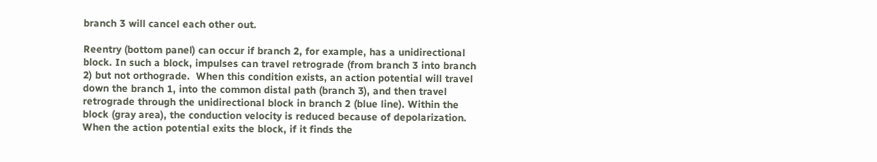branch 3 will cancel each other out.

Reentry (bottom panel) can occur if branch 2, for example, has a unidirectional block. In such a block, impulses can travel retrograde (from branch 3 into branch 2) but not orthograde.  When this condition exists, an action potential will travel down the branch 1, into the common distal path (branch 3), and then travel retrograde through the unidirectional block in branch 2 (blue line). Within the block (gray area), the conduction velocity is reduced because of depolarization. When the action potential exits the block, if it finds the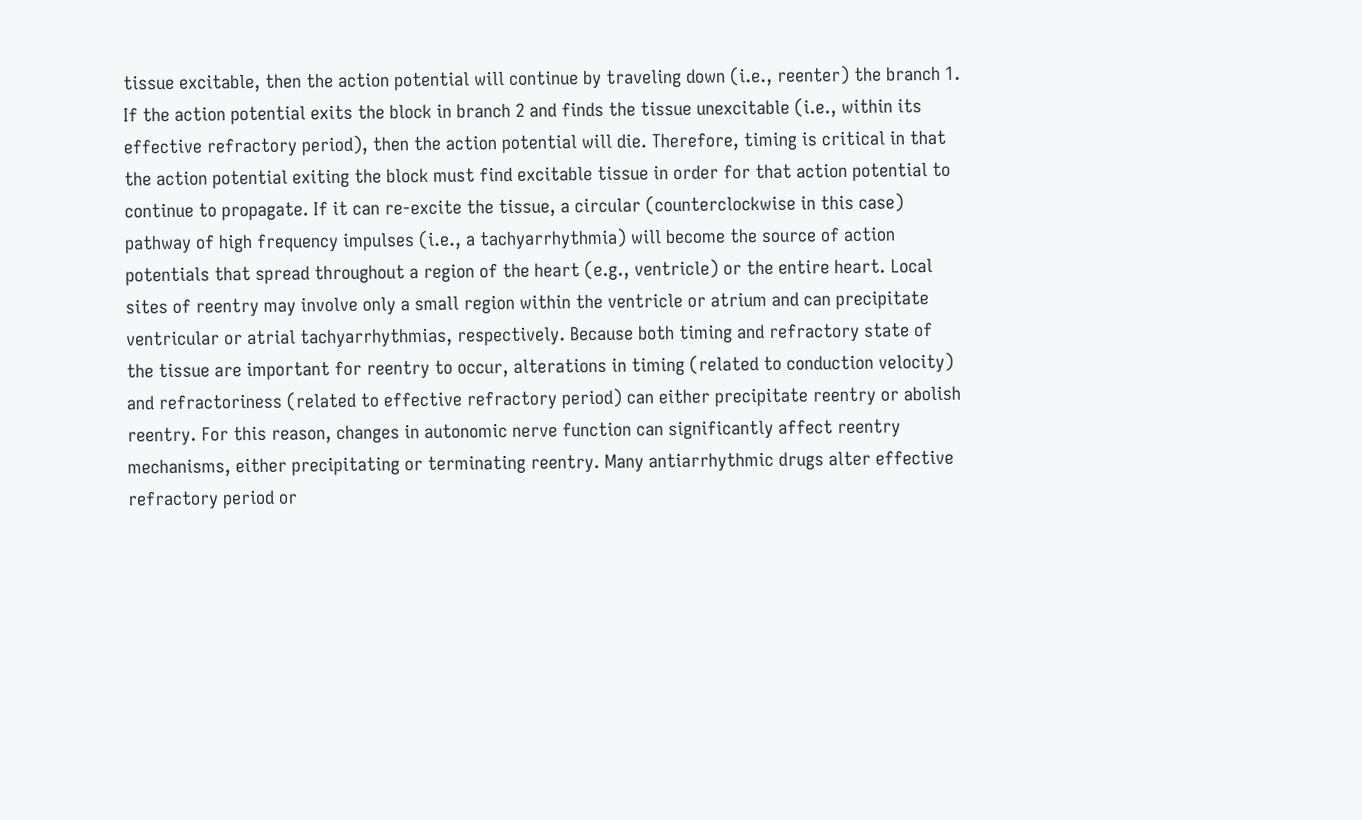tissue excitable, then the action potential will continue by traveling down (i.e., reenter) the branch 1. If the action potential exits the block in branch 2 and finds the tissue unexcitable (i.e., within its effective refractory period), then the action potential will die. Therefore, timing is critical in that the action potential exiting the block must find excitable tissue in order for that action potential to continue to propagate. If it can re-excite the tissue, a circular (counterclockwise in this case) pathway of high frequency impulses (i.e., a tachyarrhythmia) will become the source of action potentials that spread throughout a region of the heart (e.g., ventricle) or the entire heart. Local sites of reentry may involve only a small region within the ventricle or atrium and can precipitate ventricular or atrial tachyarrhythmias, respectively. Because both timing and refractory state of the tissue are important for reentry to occur, alterations in timing (related to conduction velocity) and refractoriness (related to effective refractory period) can either precipitate reentry or abolish reentry. For this reason, changes in autonomic nerve function can significantly affect reentry mechanisms, either precipitating or terminating reentry. Many antiarrhythmic drugs alter effective refractory period or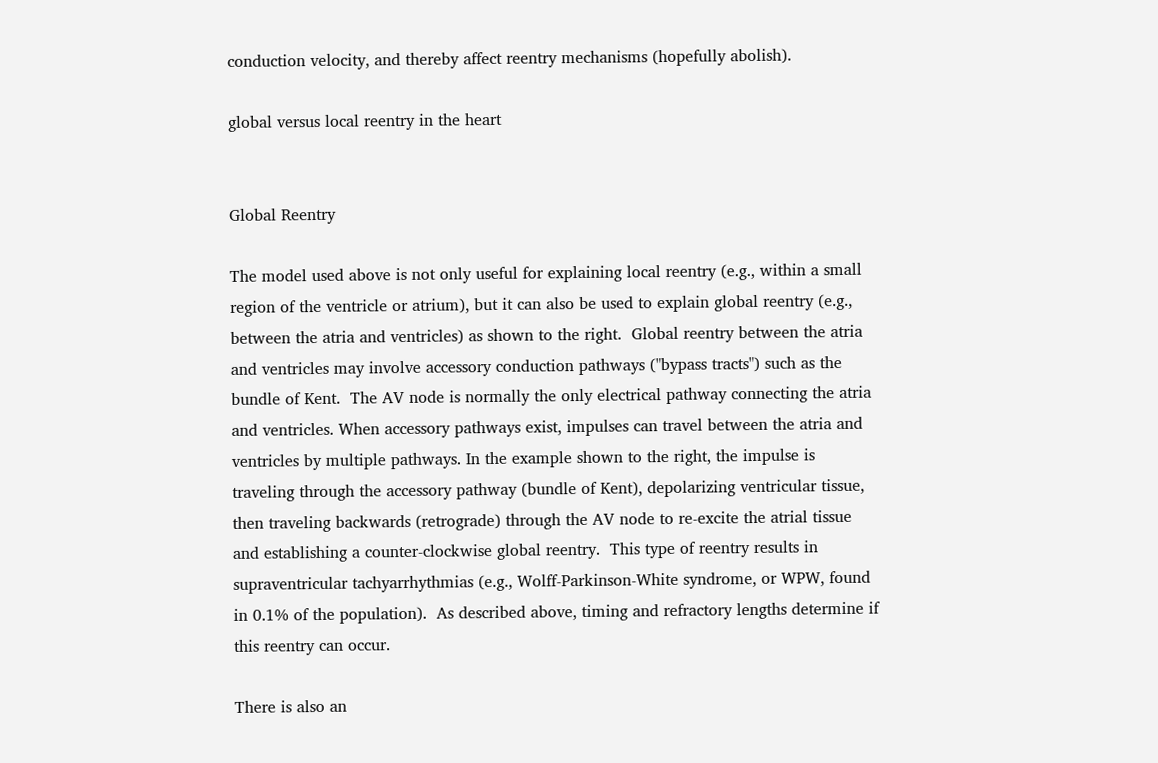conduction velocity, and thereby affect reentry mechanisms (hopefully abolish).

global versus local reentry in the heart


Global Reentry

The model used above is not only useful for explaining local reentry (e.g., within a small region of the ventricle or atrium), but it can also be used to explain global reentry (e.g., between the atria and ventricles) as shown to the right.  Global reentry between the atria and ventricles may involve accessory conduction pathways ("bypass tracts") such as the bundle of Kent.  The AV node is normally the only electrical pathway connecting the atria and ventricles. When accessory pathways exist, impulses can travel between the atria and ventricles by multiple pathways. In the example shown to the right, the impulse is traveling through the accessory pathway (bundle of Kent), depolarizing ventricular tissue, then traveling backwards (retrograde) through the AV node to re-excite the atrial tissue and establishing a counter-clockwise global reentry.  This type of reentry results in supraventricular tachyarrhythmias (e.g., Wolff-Parkinson-White syndrome, or WPW, found in 0.1% of the population).  As described above, timing and refractory lengths determine if this reentry can occur.

There is also an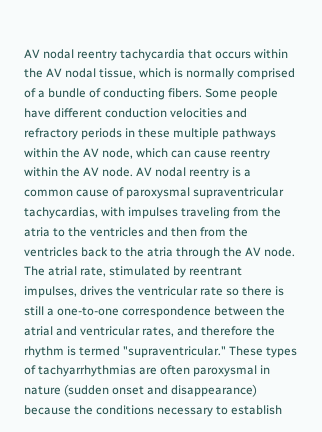AV nodal reentry tachycardia that occurs within the AV nodal tissue, which is normally comprised of a bundle of conducting fibers. Some people have different conduction velocities and refractory periods in these multiple pathways within the AV node, which can cause reentry within the AV node. AV nodal reentry is a common cause of paroxysmal supraventricular tachycardias, with impulses traveling from the atria to the ventricles and then from the ventricles back to the atria through the AV node. The atrial rate, stimulated by reentrant impulses, drives the ventricular rate so there is still a one-to-one correspondence between the atrial and ventricular rates, and therefore the rhythm is termed "supraventricular." These types of tachyarrhythmias are often paroxysmal in nature (sudden onset and disappearance) because the conditions necessary to establish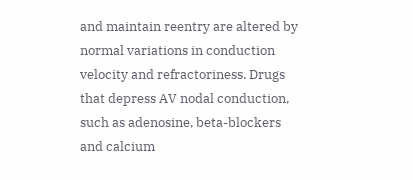and maintain reentry are altered by normal variations in conduction velocity and refractoriness. Drugs that depress AV nodal conduction, such as adenosine, beta-blockers and calcium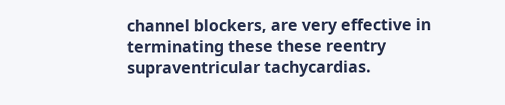channel blockers, are very effective in terminating these these reentry supraventricular tachycardias.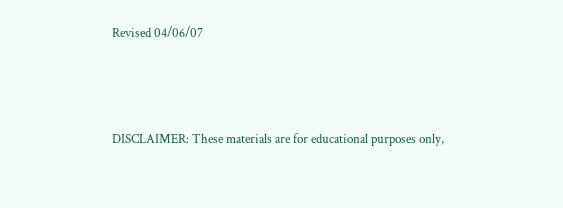Revised 04/06/07




DISCLAIMER: These materials are for educational purposes only,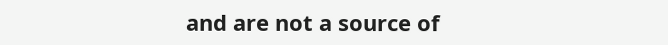and are not a source of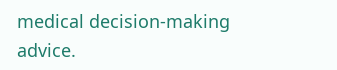medical decision-making advice.